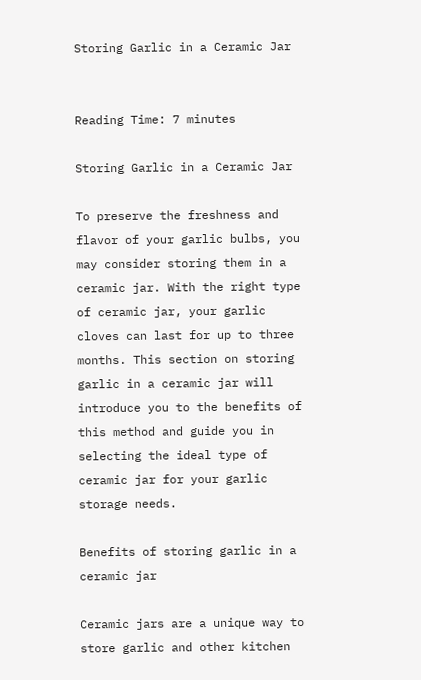Storing Garlic in a Ceramic Jar


Reading Time: 7 minutes

Storing Garlic in a Ceramic Jar

To preserve the freshness and flavor of your garlic bulbs, you may consider storing them in a ceramic jar. With the right type of ceramic jar, your garlic cloves can last for up to three months. This section on storing garlic in a ceramic jar will introduce you to the benefits of this method and guide you in selecting the ideal type of ceramic jar for your garlic storage needs.

Benefits of storing garlic in a ceramic jar

Ceramic jars are a unique way to store garlic and other kitchen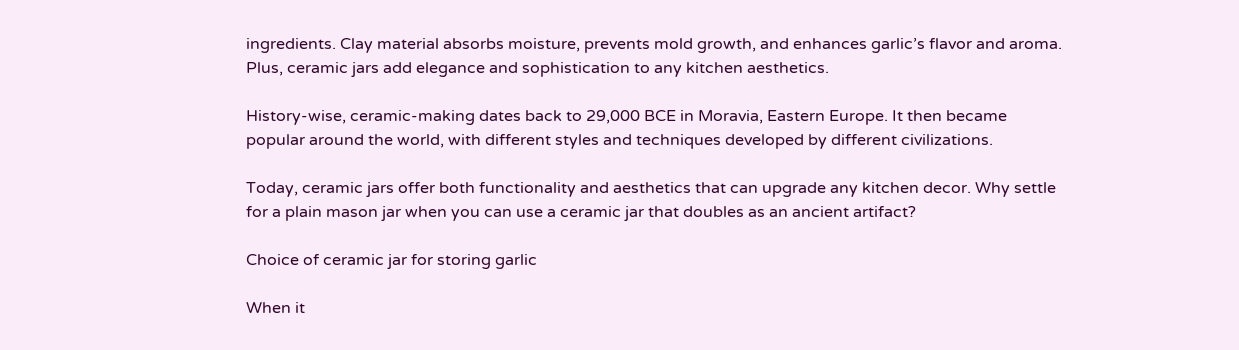ingredients. Clay material absorbs moisture, prevents mold growth, and enhances garlic’s flavor and aroma. Plus, ceramic jars add elegance and sophistication to any kitchen aesthetics.

History-wise, ceramic-making dates back to 29,000 BCE in Moravia, Eastern Europe. It then became popular around the world, with different styles and techniques developed by different civilizations.

Today, ceramic jars offer both functionality and aesthetics that can upgrade any kitchen decor. Why settle for a plain mason jar when you can use a ceramic jar that doubles as an ancient artifact?

Choice of ceramic jar for storing garlic

When it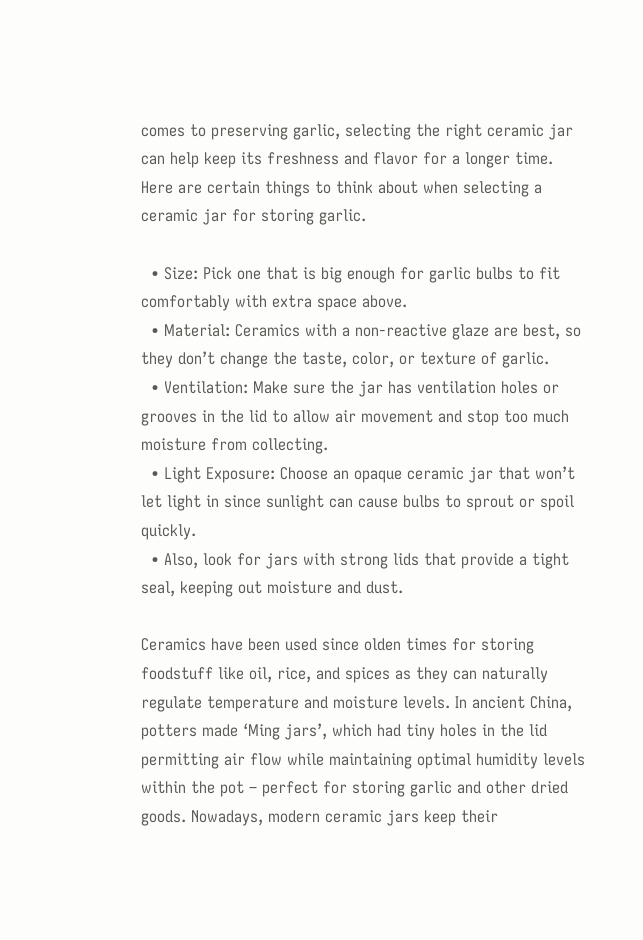comes to preserving garlic, selecting the right ceramic jar can help keep its freshness and flavor for a longer time. Here are certain things to think about when selecting a ceramic jar for storing garlic.

  • Size: Pick one that is big enough for garlic bulbs to fit comfortably with extra space above.
  • Material: Ceramics with a non-reactive glaze are best, so they don’t change the taste, color, or texture of garlic.
  • Ventilation: Make sure the jar has ventilation holes or grooves in the lid to allow air movement and stop too much moisture from collecting.
  • Light Exposure: Choose an opaque ceramic jar that won’t let light in since sunlight can cause bulbs to sprout or spoil quickly.
  • Also, look for jars with strong lids that provide a tight seal, keeping out moisture and dust.

Ceramics have been used since olden times for storing foodstuff like oil, rice, and spices as they can naturally regulate temperature and moisture levels. In ancient China, potters made ‘Ming jars’, which had tiny holes in the lid permitting air flow while maintaining optimal humidity levels within the pot – perfect for storing garlic and other dried goods. Nowadays, modern ceramic jars keep their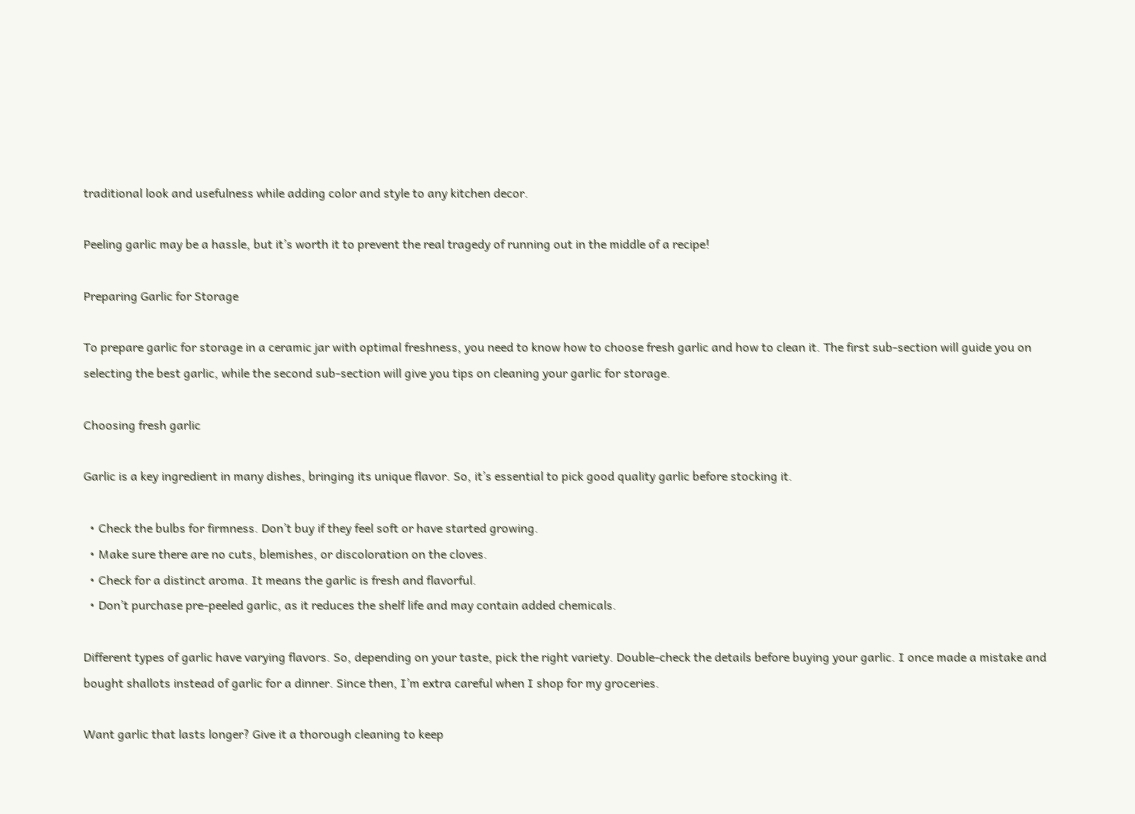traditional look and usefulness while adding color and style to any kitchen decor.

Peeling garlic may be a hassle, but it’s worth it to prevent the real tragedy of running out in the middle of a recipe!

Preparing Garlic for Storage

To prepare garlic for storage in a ceramic jar with optimal freshness, you need to know how to choose fresh garlic and how to clean it. The first sub-section will guide you on selecting the best garlic, while the second sub-section will give you tips on cleaning your garlic for storage.

Choosing fresh garlic

Garlic is a key ingredient in many dishes, bringing its unique flavor. So, it’s essential to pick good quality garlic before stocking it.

  • Check the bulbs for firmness. Don’t buy if they feel soft or have started growing.
  • Make sure there are no cuts, blemishes, or discoloration on the cloves.
  • Check for a distinct aroma. It means the garlic is fresh and flavorful.
  • Don’t purchase pre-peeled garlic, as it reduces the shelf life and may contain added chemicals.

Different types of garlic have varying flavors. So, depending on your taste, pick the right variety. Double-check the details before buying your garlic. I once made a mistake and bought shallots instead of garlic for a dinner. Since then, I’m extra careful when I shop for my groceries.

Want garlic that lasts longer? Give it a thorough cleaning to keep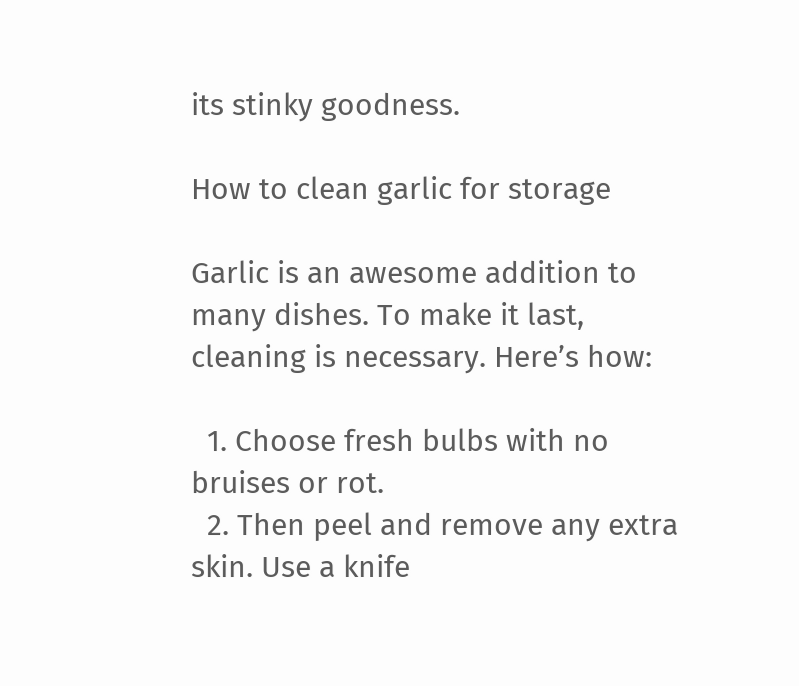its stinky goodness.

How to clean garlic for storage

Garlic is an awesome addition to many dishes. To make it last, cleaning is necessary. Here’s how:

  1. Choose fresh bulbs with no bruises or rot.
  2. Then peel and remove any extra skin. Use a knife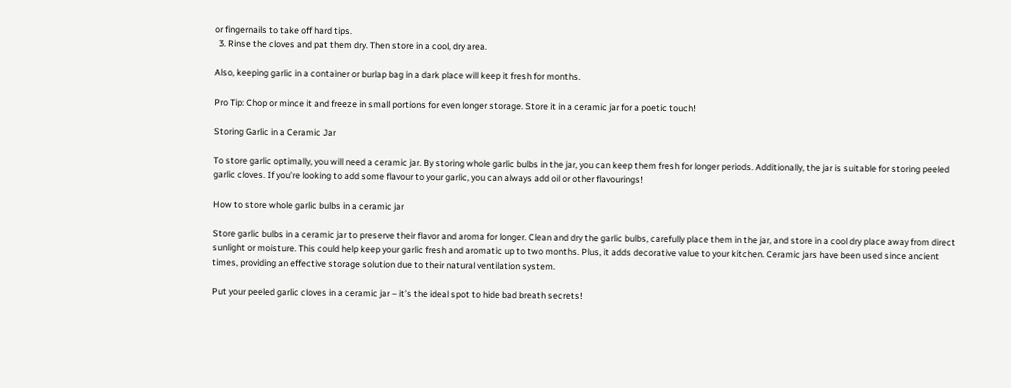or fingernails to take off hard tips.
  3. Rinse the cloves and pat them dry. Then store in a cool, dry area.

Also, keeping garlic in a container or burlap bag in a dark place will keep it fresh for months.

Pro Tip: Chop or mince it and freeze in small portions for even longer storage. Store it in a ceramic jar for a poetic touch!

Storing Garlic in a Ceramic Jar

To store garlic optimally, you will need a ceramic jar. By storing whole garlic bulbs in the jar, you can keep them fresh for longer periods. Additionally, the jar is suitable for storing peeled garlic cloves. If you’re looking to add some flavour to your garlic, you can always add oil or other flavourings!

How to store whole garlic bulbs in a ceramic jar

Store garlic bulbs in a ceramic jar to preserve their flavor and aroma for longer. Clean and dry the garlic bulbs, carefully place them in the jar, and store in a cool dry place away from direct sunlight or moisture. This could help keep your garlic fresh and aromatic up to two months. Plus, it adds decorative value to your kitchen. Ceramic jars have been used since ancient times, providing an effective storage solution due to their natural ventilation system.

Put your peeled garlic cloves in a ceramic jar – it’s the ideal spot to hide bad breath secrets!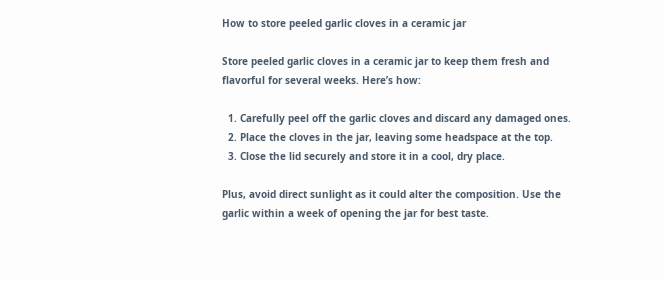How to store peeled garlic cloves in a ceramic jar

Store peeled garlic cloves in a ceramic jar to keep them fresh and flavorful for several weeks. Here’s how:

  1. Carefully peel off the garlic cloves and discard any damaged ones.
  2. Place the cloves in the jar, leaving some headspace at the top.
  3. Close the lid securely and store it in a cool, dry place.

Plus, avoid direct sunlight as it could alter the composition. Use the garlic within a week of opening the jar for best taste.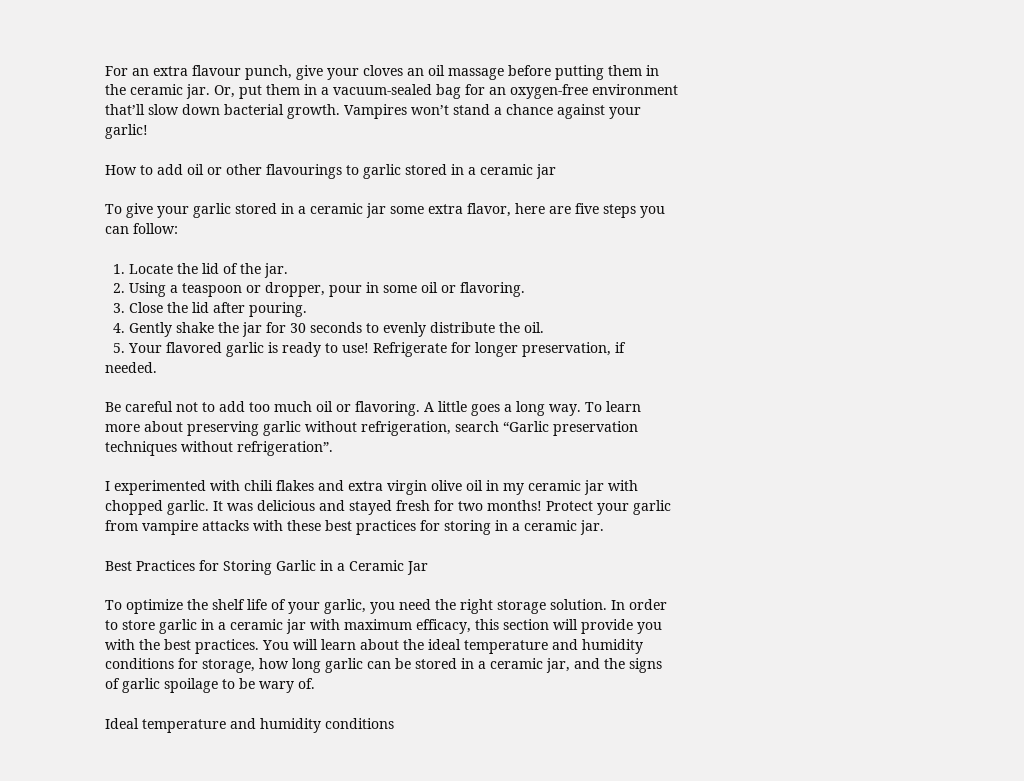For an extra flavour punch, give your cloves an oil massage before putting them in the ceramic jar. Or, put them in a vacuum-sealed bag for an oxygen-free environment that’ll slow down bacterial growth. Vampires won’t stand a chance against your garlic!

How to add oil or other flavourings to garlic stored in a ceramic jar

To give your garlic stored in a ceramic jar some extra flavor, here are five steps you can follow:

  1. Locate the lid of the jar.
  2. Using a teaspoon or dropper, pour in some oil or flavoring.
  3. Close the lid after pouring.
  4. Gently shake the jar for 30 seconds to evenly distribute the oil.
  5. Your flavored garlic is ready to use! Refrigerate for longer preservation, if needed.

Be careful not to add too much oil or flavoring. A little goes a long way. To learn more about preserving garlic without refrigeration, search “Garlic preservation techniques without refrigeration”.

I experimented with chili flakes and extra virgin olive oil in my ceramic jar with chopped garlic. It was delicious and stayed fresh for two months! Protect your garlic from vampire attacks with these best practices for storing in a ceramic jar.

Best Practices for Storing Garlic in a Ceramic Jar

To optimize the shelf life of your garlic, you need the right storage solution. In order to store garlic in a ceramic jar with maximum efficacy, this section will provide you with the best practices. You will learn about the ideal temperature and humidity conditions for storage, how long garlic can be stored in a ceramic jar, and the signs of garlic spoilage to be wary of.

Ideal temperature and humidity conditions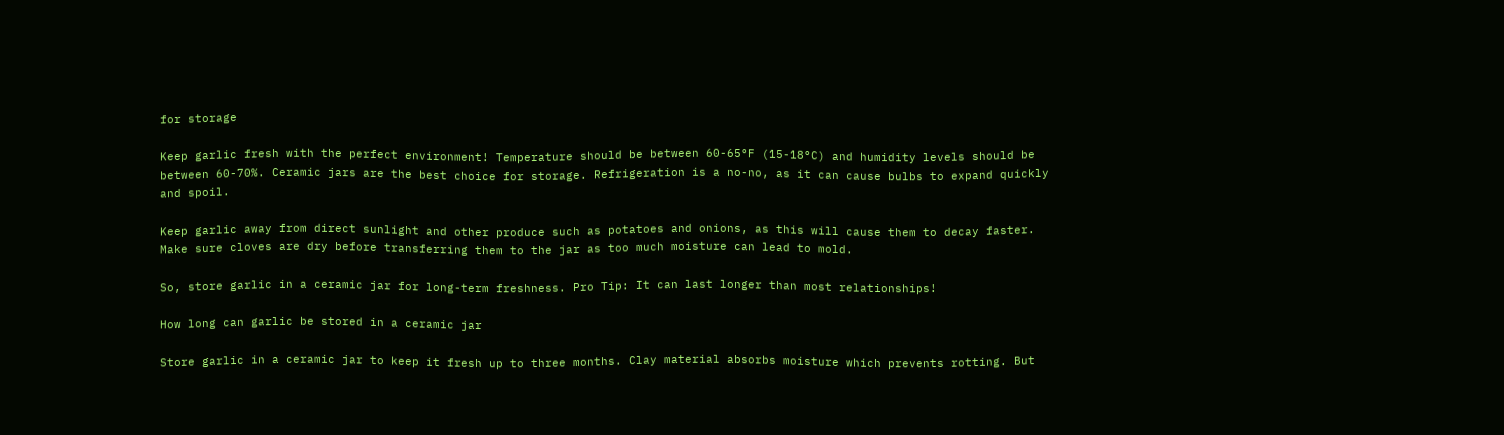for storage

Keep garlic fresh with the perfect environment! Temperature should be between 60-65°F (15-18°C) and humidity levels should be between 60-70%. Ceramic jars are the best choice for storage. Refrigeration is a no-no, as it can cause bulbs to expand quickly and spoil.

Keep garlic away from direct sunlight and other produce such as potatoes and onions, as this will cause them to decay faster. Make sure cloves are dry before transferring them to the jar as too much moisture can lead to mold.

So, store garlic in a ceramic jar for long-term freshness. Pro Tip: It can last longer than most relationships!

How long can garlic be stored in a ceramic jar

Store garlic in a ceramic jar to keep it fresh up to three months. Clay material absorbs moisture which prevents rotting. But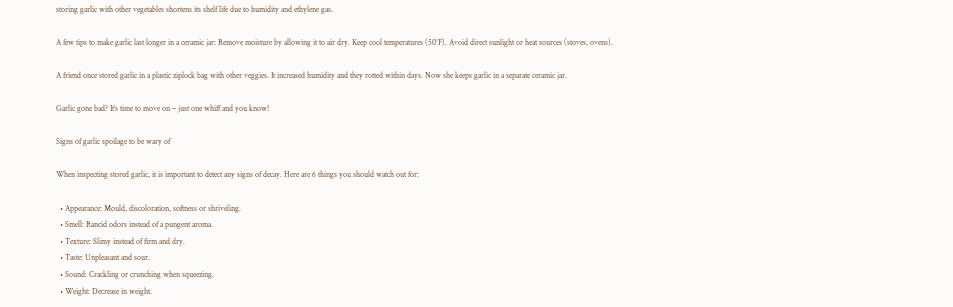storing garlic with other vegetables shortens its shelf life due to humidity and ethylene gas.

A few tips to make garlic last longer in a ceramic jar: Remove moisture by allowing it to air dry. Keep cool temperatures (50°F). Avoid direct sunlight or heat sources (stoves, ovens).

A friend once stored garlic in a plastic ziplock bag with other veggies. It increased humidity and they rotted within days. Now she keeps garlic in a separate ceramic jar.

Garlic gone bad? It’s time to move on – just one whiff and you know!

Signs of garlic spoilage to be wary of

When inspecting stored garlic, it is important to detect any signs of decay. Here are 6 things you should watch out for:

  • Appearance: Mould, discoloration, softness or shriveling.
  • Smell: Rancid odors instead of a pungent aroma.
  • Texture: Slimy instead of firm and dry.
  • Taste: Unpleasant and sour.
  • Sound: Crackling or crunching when squeezing.
  • Weight: Decrease in weight.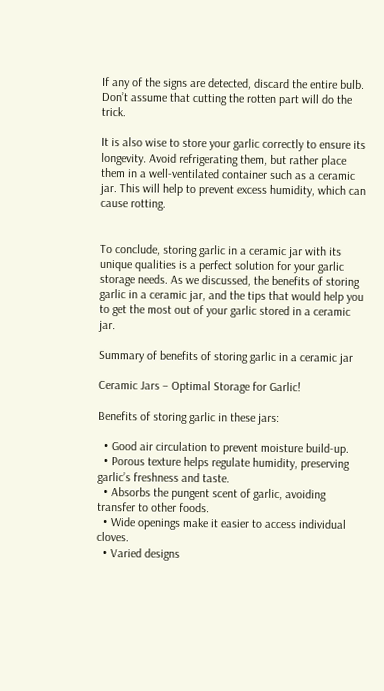If any of the signs are detected, discard the entire bulb. Don’t assume that cutting the rotten part will do the trick.

It is also wise to store your garlic correctly to ensure its longevity. Avoid refrigerating them, but rather place them in a well-ventilated container such as a ceramic jar. This will help to prevent excess humidity, which can cause rotting.


To conclude, storing garlic in a ceramic jar with its unique qualities is a perfect solution for your garlic storage needs. As we discussed, the benefits of storing garlic in a ceramic jar, and the tips that would help you to get the most out of your garlic stored in a ceramic jar.

Summary of benefits of storing garlic in a ceramic jar

Ceramic Jars – Optimal Storage for Garlic!

Benefits of storing garlic in these jars:

  • Good air circulation to prevent moisture build-up.
  • Porous texture helps regulate humidity, preserving garlic’s freshness and taste.
  • Absorbs the pungent scent of garlic, avoiding transfer to other foods.
  • Wide openings make it easier to access individual cloves.
  • Varied designs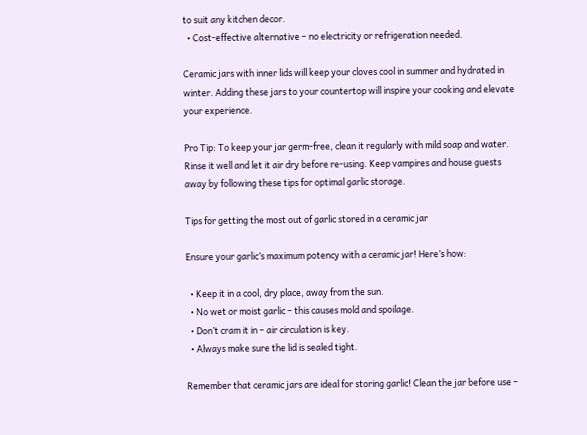to suit any kitchen decor.
  • Cost-effective alternative – no electricity or refrigeration needed.

Ceramic jars with inner lids will keep your cloves cool in summer and hydrated in winter. Adding these jars to your countertop will inspire your cooking and elevate your experience.

Pro Tip: To keep your jar germ-free, clean it regularly with mild soap and water. Rinse it well and let it air dry before re-using. Keep vampires and house guests away by following these tips for optimal garlic storage.

Tips for getting the most out of garlic stored in a ceramic jar

Ensure your garlic’s maximum potency with a ceramic jar! Here’s how:

  • Keep it in a cool, dry place, away from the sun.
  • No wet or moist garlic – this causes mold and spoilage.
  • Don’t cram it in – air circulation is key.
  • Always make sure the lid is sealed tight.

Remember that ceramic jars are ideal for storing garlic! Clean the jar before use –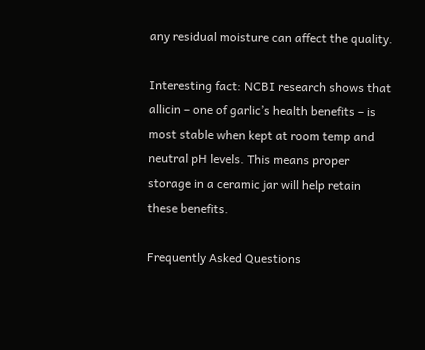any residual moisture can affect the quality.

Interesting fact: NCBI research shows that allicin – one of garlic’s health benefits – is most stable when kept at room temp and neutral pH levels. This means proper storage in a ceramic jar will help retain these benefits.

Frequently Asked Questions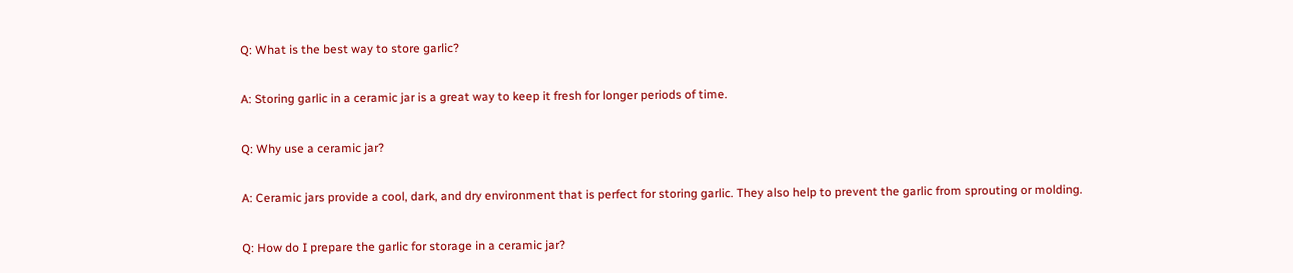Q: What is the best way to store garlic?

A: Storing garlic in a ceramic jar is a great way to keep it fresh for longer periods of time.

Q: Why use a ceramic jar?

A: Ceramic jars provide a cool, dark, and dry environment that is perfect for storing garlic. They also help to prevent the garlic from sprouting or molding.

Q: How do I prepare the garlic for storage in a ceramic jar?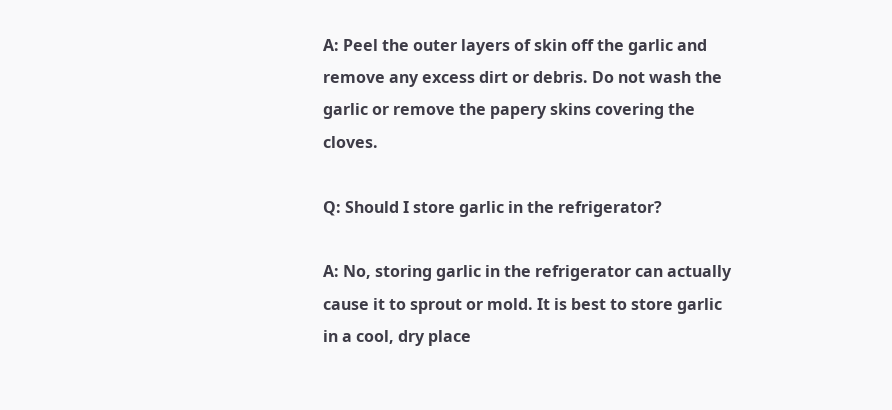A: Peel the outer layers of skin off the garlic and remove any excess dirt or debris. Do not wash the garlic or remove the papery skins covering the cloves.

Q: Should I store garlic in the refrigerator?

A: No, storing garlic in the refrigerator can actually cause it to sprout or mold. It is best to store garlic in a cool, dry place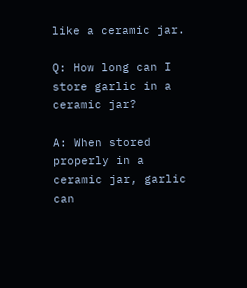like a ceramic jar.

Q: How long can I store garlic in a ceramic jar?

A: When stored properly in a ceramic jar, garlic can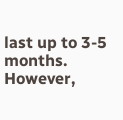last up to 3-5 months. However,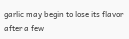garlic may begin to lose its flavor after a few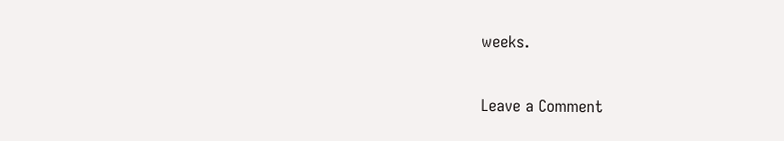weeks.

Leave a Comment